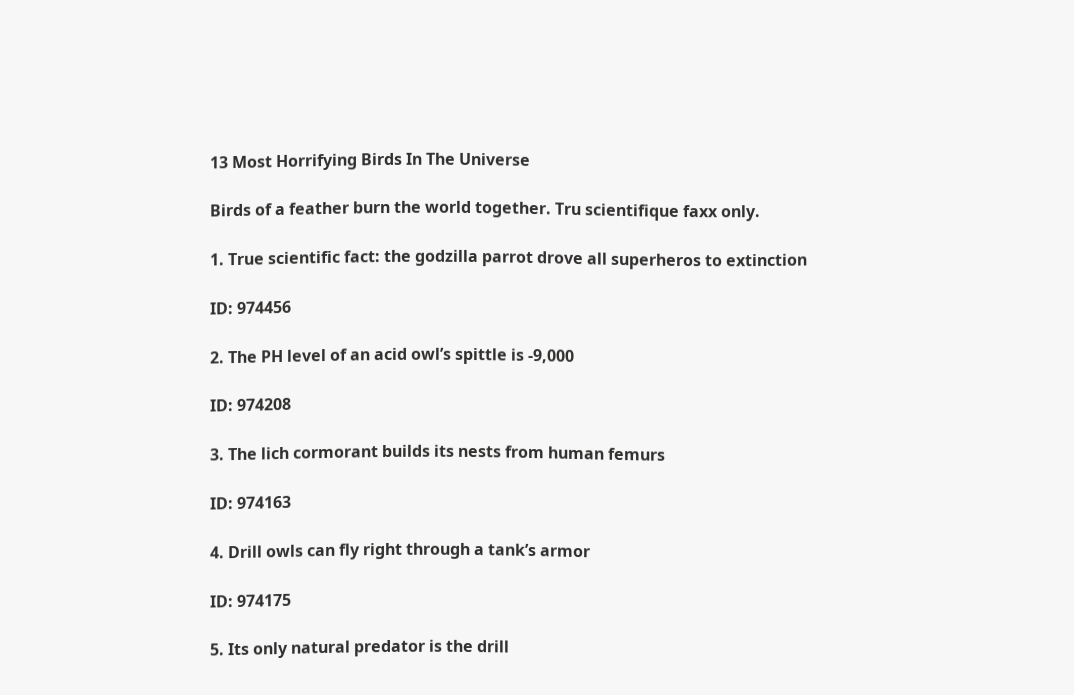13 Most Horrifying Birds In The Universe

Birds of a feather burn the world together. Tru scientifique faxx only.

1. True scientific fact: the godzilla parrot drove all superheros to extinction

ID: 974456

2. The PH level of an acid owl’s spittle is -9,000

ID: 974208

3. The lich cormorant builds its nests from human femurs

ID: 974163

4. Drill owls can fly right through a tank’s armor

ID: 974175

5. Its only natural predator is the drill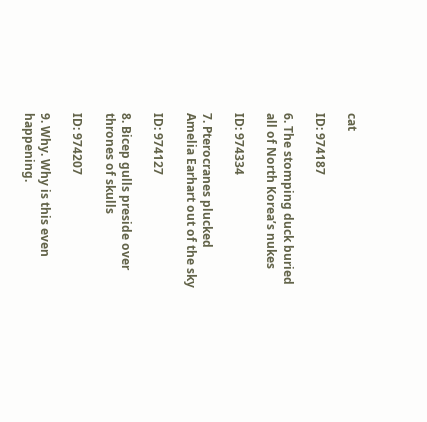cat

ID: 974187

6. The stomping duck buried all of North Korea’s nukes

ID: 974334

7. Pterocranes plucked Amelia Earhart out of the sky

ID: 974127

8. Bicep gulls preside over thrones of skulls

ID: 974207

9. Why. Why is this even happening.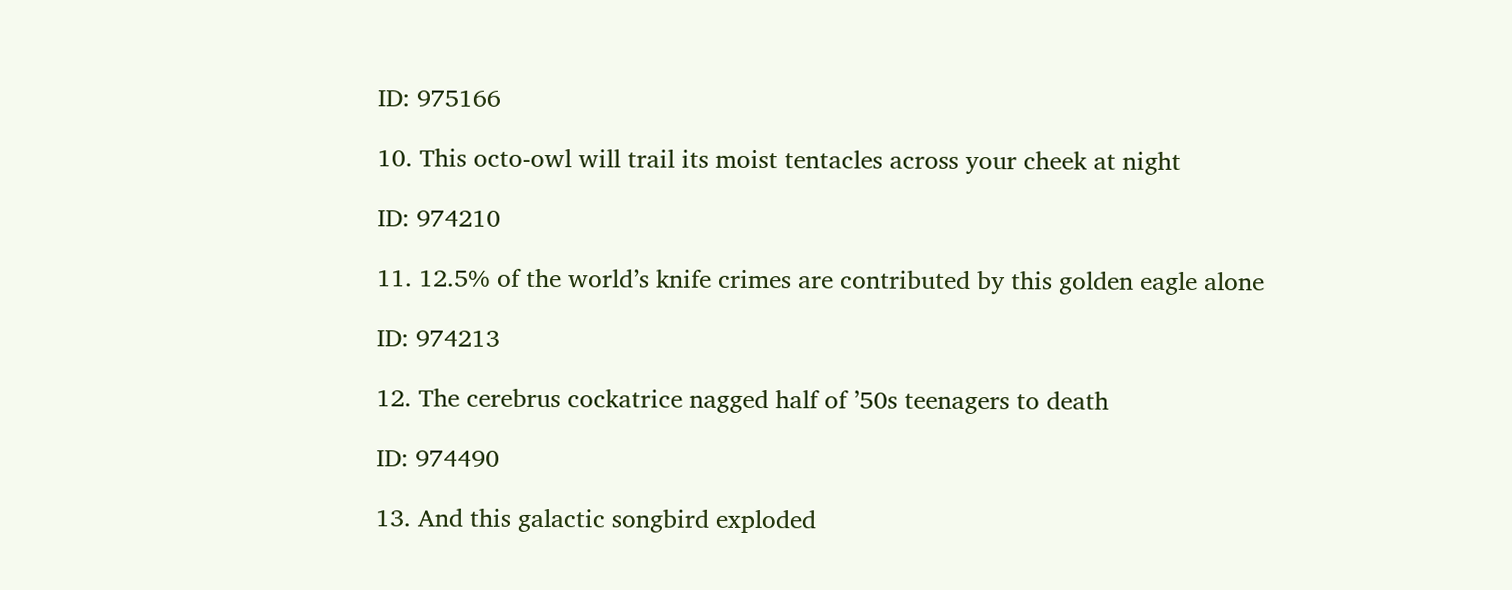ID: 975166

10. This octo-owl will trail its moist tentacles across your cheek at night

ID: 974210

11. 12.5% of the world’s knife crimes are contributed by this golden eagle alone

ID: 974213

12. The cerebrus cockatrice nagged half of ’50s teenagers to death

ID: 974490

13. And this galactic songbird exploded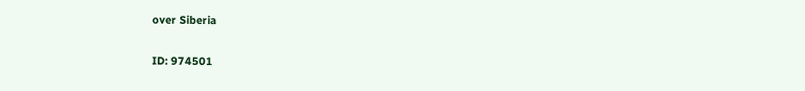over Siberia

ID: 974501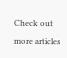Check out more articles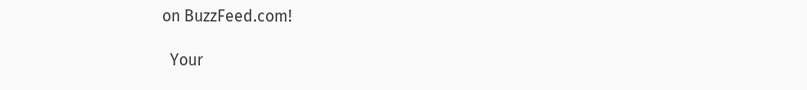on BuzzFeed.com!

  Your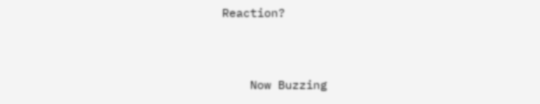Reaction?


    Now Buzzing